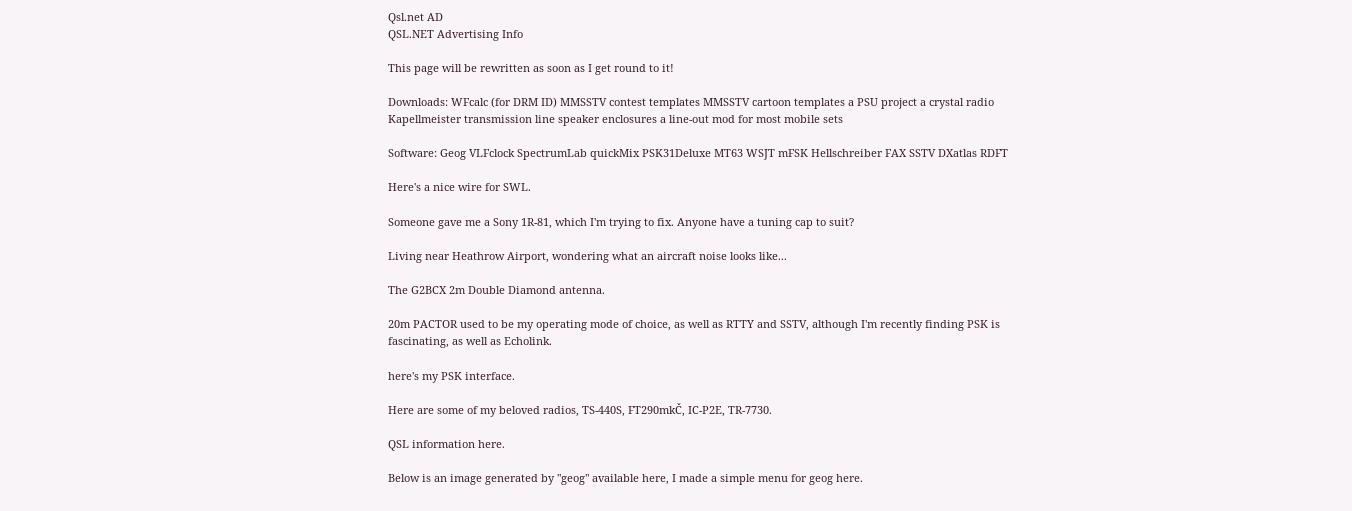Qsl.net AD
QSL.NET Advertising Info

This page will be rewritten as soon as I get round to it!

Downloads: WFcalc (for DRM ID) MMSSTV contest templates MMSSTV cartoon templates a PSU project a crystal radio Kapellmeister transmission line speaker enclosures a line-out mod for most mobile sets

Software: Geog VLFclock SpectrumLab quickMix PSK31Deluxe MT63 WSJT mFSK Hellschreiber FAX SSTV DXatlas RDFT

Here's a nice wire for SWL.

Someone gave me a Sony 1R-81, which I'm trying to fix. Anyone have a tuning cap to suit?

Living near Heathrow Airport, wondering what an aircraft noise looks like...

The G2BCX 2m Double Diamond antenna.

20m PACTOR used to be my operating mode of choice, as well as RTTY and SSTV, although I'm recently finding PSK is fascinating, as well as Echolink.

here's my PSK interface.

Here are some of my beloved radios, TS-440S, FT290mkČ, IC-P2E, TR-7730.

QSL information here.

Below is an image generated by "geog" available here, I made a simple menu for geog here.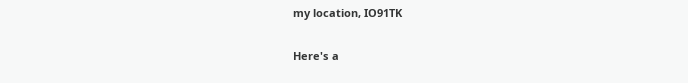my location, IO91TK

Here's a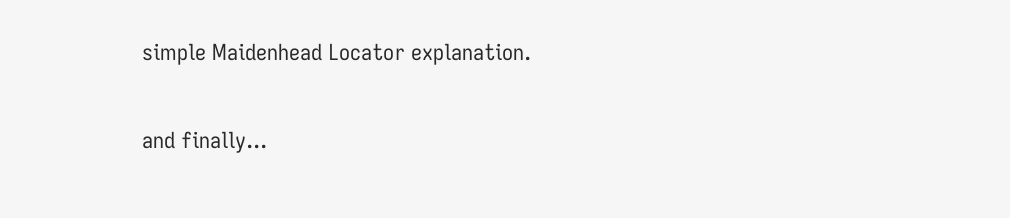simple Maidenhead Locator explanation.

and finally...